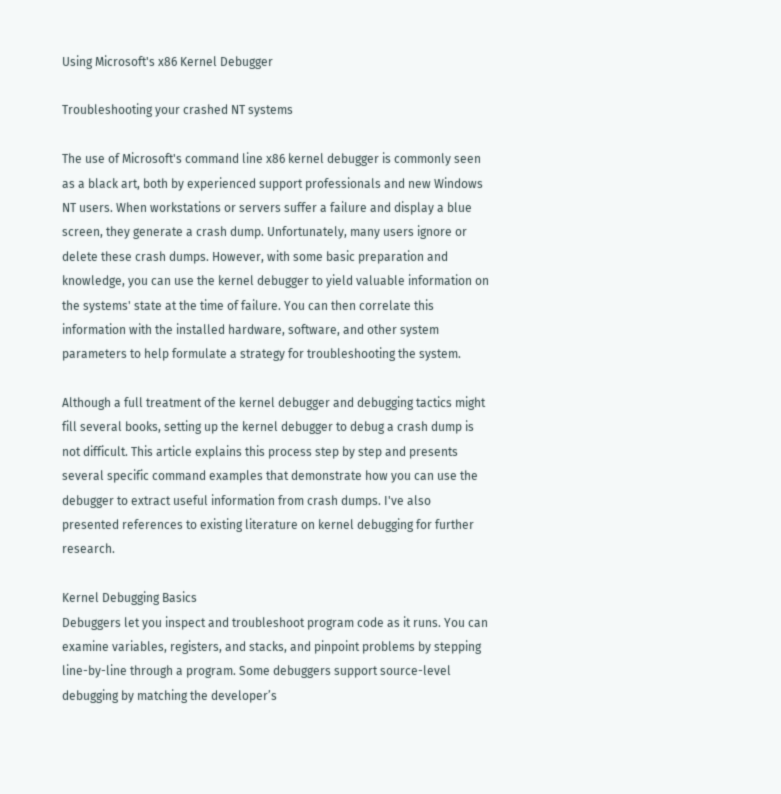Using Microsoft's x86 Kernel Debugger

Troubleshooting your crashed NT systems

The use of Microsoft's command line x86 kernel debugger is commonly seen as a black art, both by experienced support professionals and new Windows NT users. When workstations or servers suffer a failure and display a blue screen, they generate a crash dump. Unfortunately, many users ignore or delete these crash dumps. However, with some basic preparation and knowledge, you can use the kernel debugger to yield valuable information on the systems' state at the time of failure. You can then correlate this information with the installed hardware, software, and other system parameters to help formulate a strategy for troubleshooting the system.

Although a full treatment of the kernel debugger and debugging tactics might fill several books, setting up the kernel debugger to debug a crash dump is not difficult. This article explains this process step by step and presents several specific command examples that demonstrate how you can use the debugger to extract useful information from crash dumps. I've also presented references to existing literature on kernel debugging for further research.

Kernel Debugging Basics
Debuggers let you inspect and troubleshoot program code as it runs. You can examine variables, registers, and stacks, and pinpoint problems by stepping line-by-line through a program. Some debuggers support source-level debugging by matching the developer’s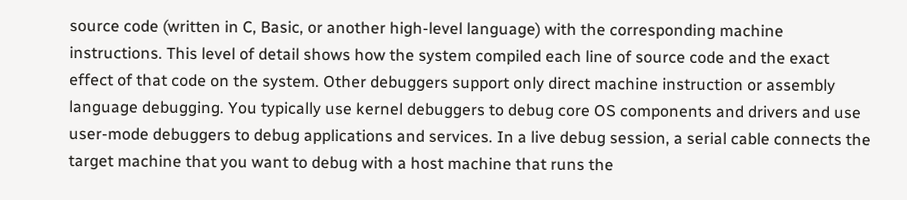source code (written in C, Basic, or another high-level language) with the corresponding machine instructions. This level of detail shows how the system compiled each line of source code and the exact effect of that code on the system. Other debuggers support only direct machine instruction or assembly language debugging. You typically use kernel debuggers to debug core OS components and drivers and use user-mode debuggers to debug applications and services. In a live debug session, a serial cable connects the target machine that you want to debug with a host machine that runs the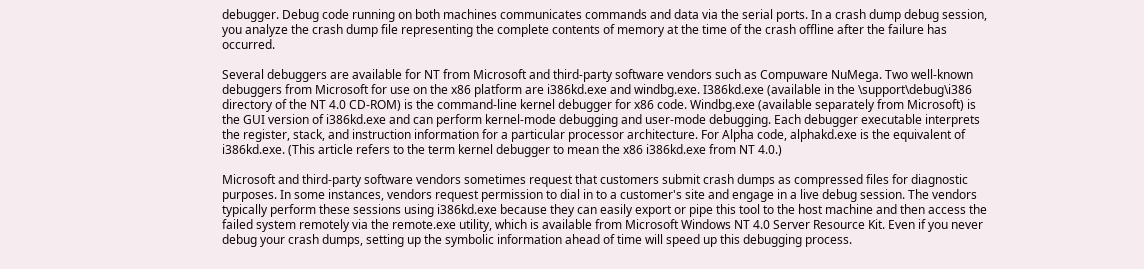debugger. Debug code running on both machines communicates commands and data via the serial ports. In a crash dump debug session, you analyze the crash dump file representing the complete contents of memory at the time of the crash offline after the failure has occurred.

Several debuggers are available for NT from Microsoft and third-party software vendors such as Compuware NuMega. Two well-known debuggers from Microsoft for use on the x86 platform are i386kd.exe and windbg.exe. I386kd.exe (available in the \support\debug\i386 directory of the NT 4.0 CD-ROM) is the command-line kernel debugger for x86 code. Windbg.exe (available separately from Microsoft) is the GUI version of i386kd.exe and can perform kernel-mode debugging and user-mode debugging. Each debugger executable interprets the register, stack, and instruction information for a particular processor architecture. For Alpha code, alphakd.exe is the equivalent of i386kd.exe. (This article refers to the term kernel debugger to mean the x86 i386kd.exe from NT 4.0.)

Microsoft and third-party software vendors sometimes request that customers submit crash dumps as compressed files for diagnostic purposes. In some instances, vendors request permission to dial in to a customer's site and engage in a live debug session. The vendors typically perform these sessions using i386kd.exe because they can easily export or pipe this tool to the host machine and then access the failed system remotely via the remote.exe utility, which is available from Microsoft Windows NT 4.0 Server Resource Kit. Even if you never debug your crash dumps, setting up the symbolic information ahead of time will speed up this debugging process.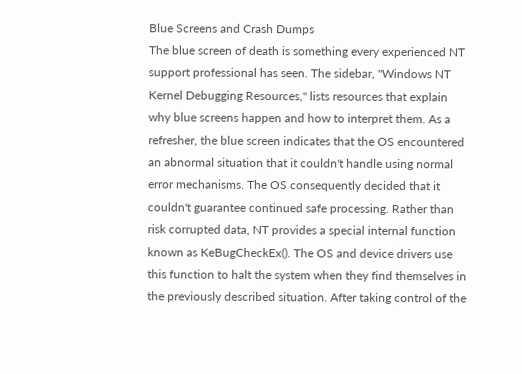Blue Screens and Crash Dumps
The blue screen of death is something every experienced NT support professional has seen. The sidebar, "Windows NT Kernel Debugging Resources," lists resources that explain why blue screens happen and how to interpret them. As a refresher, the blue screen indicates that the OS encountered an abnormal situation that it couldn't handle using normal error mechanisms. The OS consequently decided that it couldn't guarantee continued safe processing. Rather than risk corrupted data, NT provides a special internal function known as KeBugCheckEx(). The OS and device drivers use this function to halt the system when they find themselves in the previously described situation. After taking control of the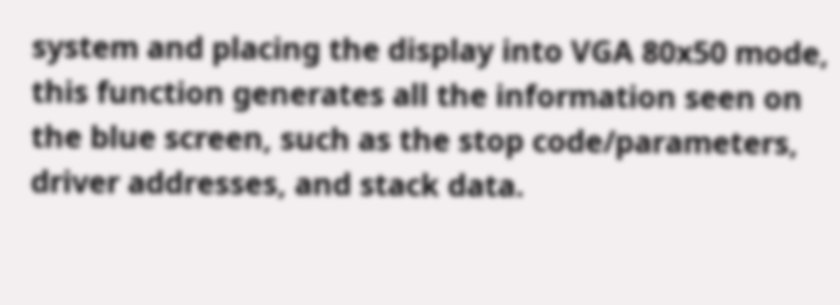system and placing the display into VGA 80x50 mode, this function generates all the information seen on the blue screen, such as the stop code/parameters, driver addresses, and stack data.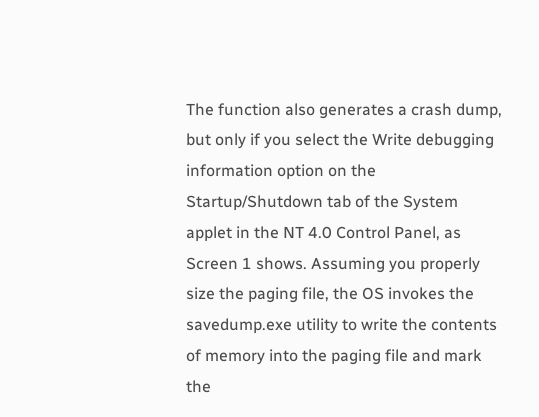The function also generates a crash dump, but only if you select the Write debugging information option on the Startup/Shutdown tab of the System applet in the NT 4.0 Control Panel, as Screen 1 shows. Assuming you properly size the paging file, the OS invokes the savedump.exe utility to write the contents of memory into the paging file and mark the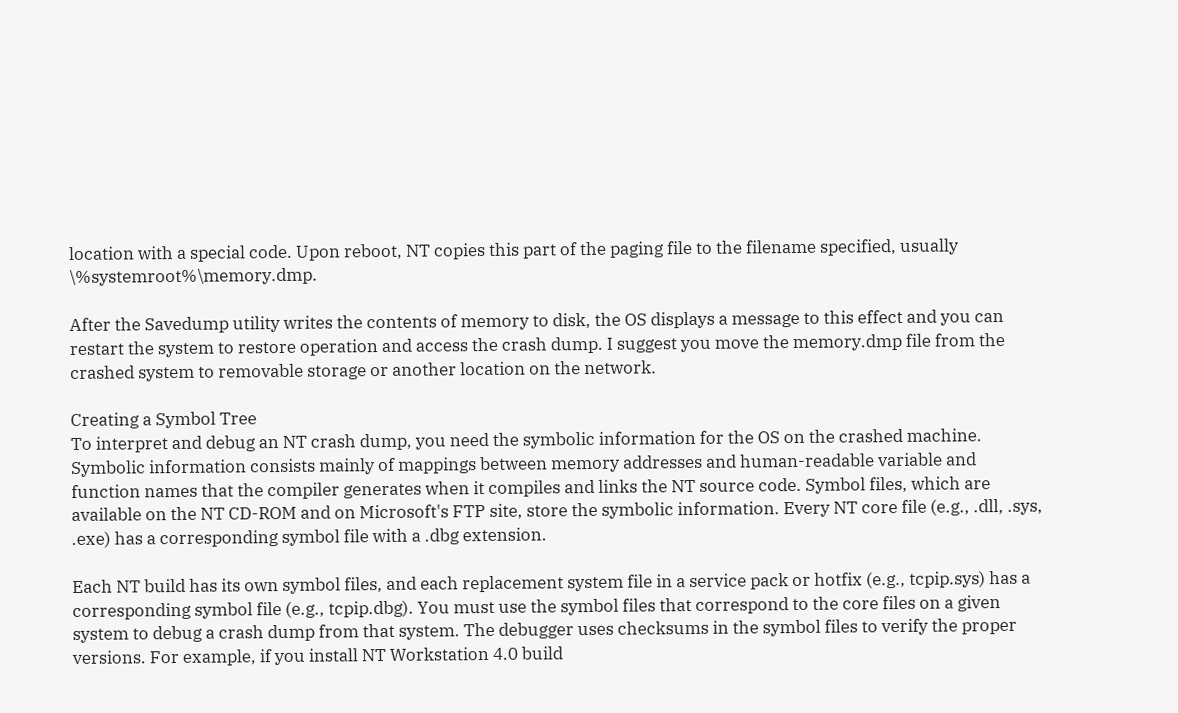location with a special code. Upon reboot, NT copies this part of the paging file to the filename specified, usually \%systemroot%\memory.dmp.

After the Savedump utility writes the contents of memory to disk, the OS displays a message to this effect and you can restart the system to restore operation and access the crash dump. I suggest you move the memory.dmp file from the crashed system to removable storage or another location on the network.

Creating a Symbol Tree
To interpret and debug an NT crash dump, you need the symbolic information for the OS on the crashed machine. Symbolic information consists mainly of mappings between memory addresses and human-readable variable and function names that the compiler generates when it compiles and links the NT source code. Symbol files, which are available on the NT CD-ROM and on Microsoft's FTP site, store the symbolic information. Every NT core file (e.g., .dll, .sys, .exe) has a corresponding symbol file with a .dbg extension.

Each NT build has its own symbol files, and each replacement system file in a service pack or hotfix (e.g., tcpip.sys) has a corresponding symbol file (e.g., tcpip.dbg). You must use the symbol files that correspond to the core files on a given system to debug a crash dump from that system. The debugger uses checksums in the symbol files to verify the proper versions. For example, if you install NT Workstation 4.0 build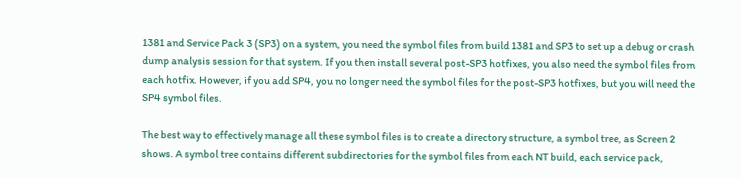1381 and Service Pack 3 (SP3) on a system, you need the symbol files from build 1381 and SP3 to set up a debug or crash dump analysis session for that system. If you then install several post-SP3 hotfixes, you also need the symbol files from each hotfix. However, if you add SP4, you no longer need the symbol files for the post-SP3 hotfixes, but you will need the SP4 symbol files.

The best way to effectively manage all these symbol files is to create a directory structure, a symbol tree, as Screen 2 shows. A symbol tree contains different subdirectories for the symbol files from each NT build, each service pack,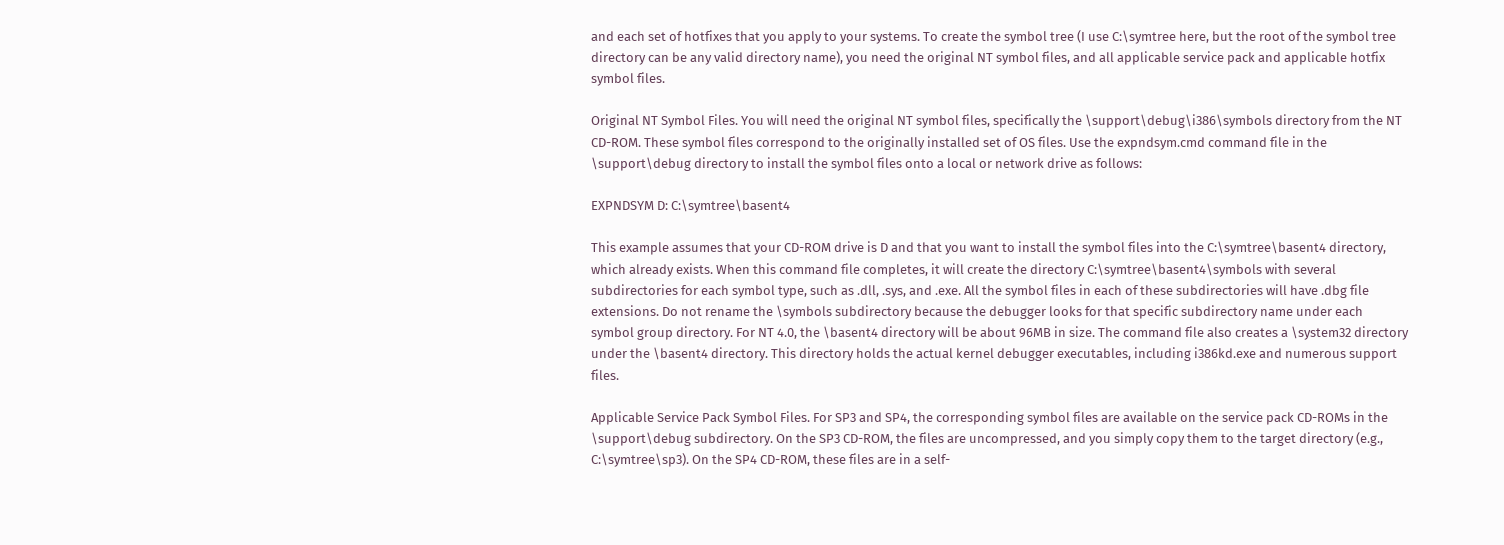and each set of hotfixes that you apply to your systems. To create the symbol tree (I use C:\symtree here, but the root of the symbol tree directory can be any valid directory name), you need the original NT symbol files, and all applicable service pack and applicable hotfix symbol files.

Original NT Symbol Files. You will need the original NT symbol files, specifically the \support\debug\i386\symbols directory from the NT CD-ROM. These symbol files correspond to the originally installed set of OS files. Use the expndsym.cmd command file in the \support\debug directory to install the symbol files onto a local or network drive as follows:

EXPNDSYM D: C:\symtree\basent4

This example assumes that your CD-ROM drive is D and that you want to install the symbol files into the C:\symtree\basent4 directory, which already exists. When this command file completes, it will create the directory C:\symtree\basent4\symbols with several subdirectories for each symbol type, such as .dll, .sys, and .exe. All the symbol files in each of these subdirectories will have .dbg file extensions. Do not rename the \symbols subdirectory because the debugger looks for that specific subdirectory name under each symbol group directory. For NT 4.0, the \basent4 directory will be about 96MB in size. The command file also creates a \system32 directory under the \basent4 directory. This directory holds the actual kernel debugger executables, including i386kd.exe and numerous support files.

Applicable Service Pack Symbol Files. For SP3 and SP4, the corresponding symbol files are available on the service pack CD-ROMs in the \support\debug subdirectory. On the SP3 CD-ROM, the files are uncompressed, and you simply copy them to the target directory (e.g., C:\symtree\sp3). On the SP4 CD-ROM, these files are in a self-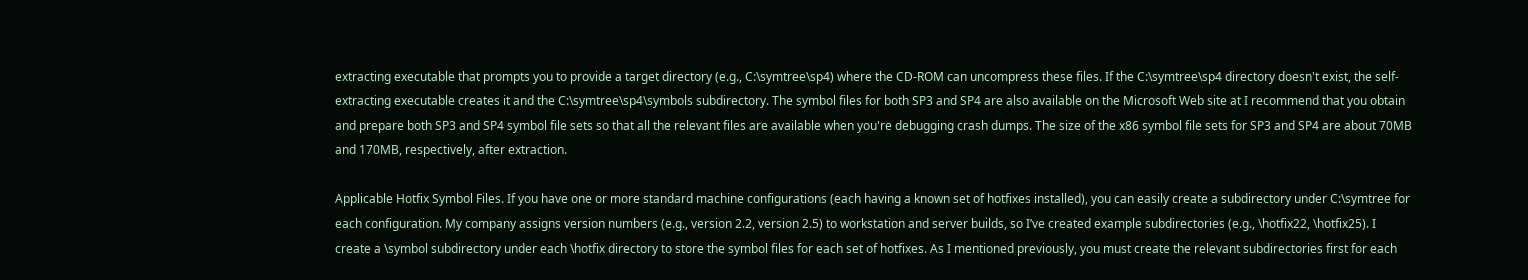extracting executable that prompts you to provide a target directory (e.g., C:\symtree\sp4) where the CD-ROM can uncompress these files. If the C:\symtree\sp4 directory doesn't exist, the self-extracting executable creates it and the C:\symtree\sp4\symbols subdirectory. The symbol files for both SP3 and SP4 are also available on the Microsoft Web site at I recommend that you obtain and prepare both SP3 and SP4 symbol file sets so that all the relevant files are available when you're debugging crash dumps. The size of the x86 symbol file sets for SP3 and SP4 are about 70MB and 170MB, respectively, after extraction.

Applicable Hotfix Symbol Files. If you have one or more standard machine configurations (each having a known set of hotfixes installed), you can easily create a subdirectory under C:\symtree for each configuration. My company assigns version numbers (e.g., version 2.2, version 2.5) to workstation and server builds, so I’ve created example subdirectories (e.g., \hotfix22, \hotfix25). I create a \symbol subdirectory under each \hotfix directory to store the symbol files for each set of hotfixes. As I mentioned previously, you must create the relevant subdirectories first for each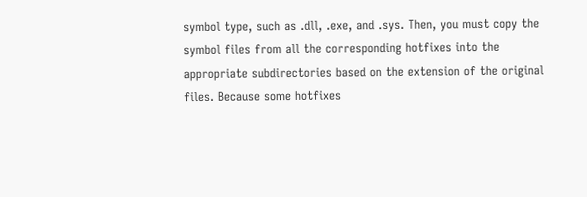symbol type, such as .dll, .exe, and .sys. Then, you must copy the symbol files from all the corresponding hotfixes into the appropriate subdirectories based on the extension of the original files. Because some hotfixes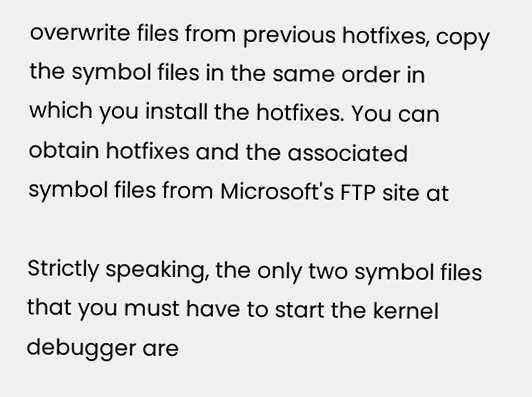overwrite files from previous hotfixes, copy the symbol files in the same order in which you install the hotfixes. You can obtain hotfixes and the associated symbol files from Microsoft's FTP site at

Strictly speaking, the only two symbol files that you must have to start the kernel debugger are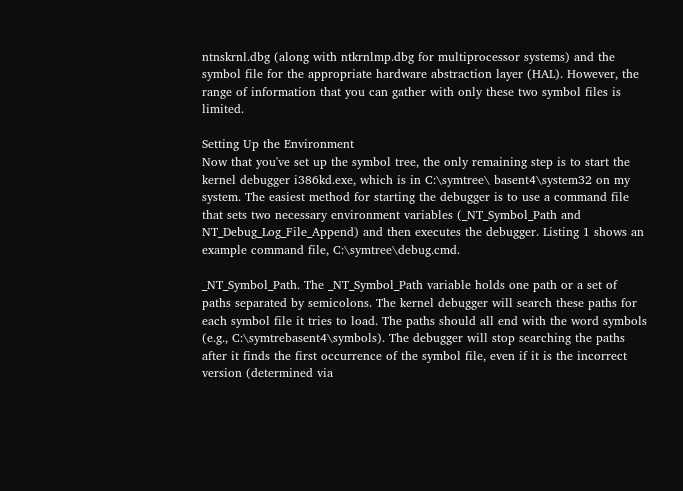ntnskrnl.dbg (along with ntkrnlmp.dbg for multiprocessor systems) and the symbol file for the appropriate hardware abstraction layer (HAL). However, the range of information that you can gather with only these two symbol files is limited.

Setting Up the Environment
Now that you've set up the symbol tree, the only remaining step is to start the kernel debugger i386kd.exe, which is in C:\symtree\ basent4\system32 on my system. The easiest method for starting the debugger is to use a command file that sets two necessary environment variables (_NT_Symbol_Path and NT_Debug_Log_File_Append) and then executes the debugger. Listing 1 shows an example command file, C:\symtree\debug.cmd.

_NT_Symbol_Path. The _NT_Symbol_Path variable holds one path or a set of paths separated by semicolons. The kernel debugger will search these paths for each symbol file it tries to load. The paths should all end with the word symbols (e.g., C:\symtrebasent4\symbols). The debugger will stop searching the paths after it finds the first occurrence of the symbol file, even if it is the incorrect version (determined via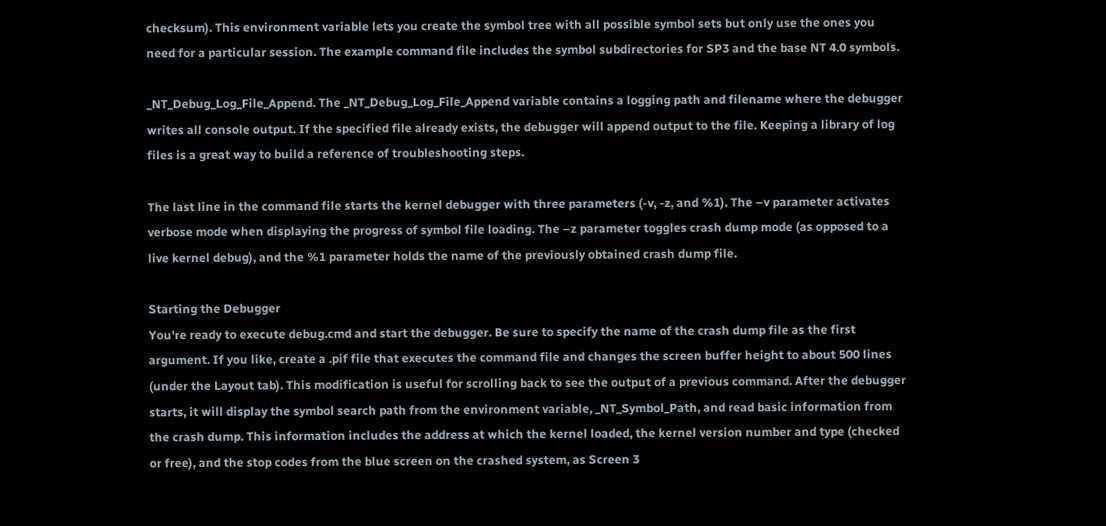checksum). This environment variable lets you create the symbol tree with all possible symbol sets but only use the ones you need for a particular session. The example command file includes the symbol subdirectories for SP3 and the base NT 4.0 symbols.

_NT_Debug_Log_File_Append. The _NT_Debug_Log_File_Append variable contains a logging path and filename where the debugger writes all console output. If the specified file already exists, the debugger will append output to the file. Keeping a library of log files is a great way to build a reference of troubleshooting steps.

The last line in the command file starts the kernel debugger with three parameters (-v, -z, and %1). The –v parameter activates verbose mode when displaying the progress of symbol file loading. The –z parameter toggles crash dump mode (as opposed to a live kernel debug), and the %1 parameter holds the name of the previously obtained crash dump file.

Starting the Debugger
You're ready to execute debug.cmd and start the debugger. Be sure to specify the name of the crash dump file as the first argument. If you like, create a .pif file that executes the command file and changes the screen buffer height to about 500 lines (under the Layout tab). This modification is useful for scrolling back to see the output of a previous command. After the debugger starts, it will display the symbol search path from the environment variable, _NT_Symbol_Path, and read basic information from the crash dump. This information includes the address at which the kernel loaded, the kernel version number and type (checked or free), and the stop codes from the blue screen on the crashed system, as Screen 3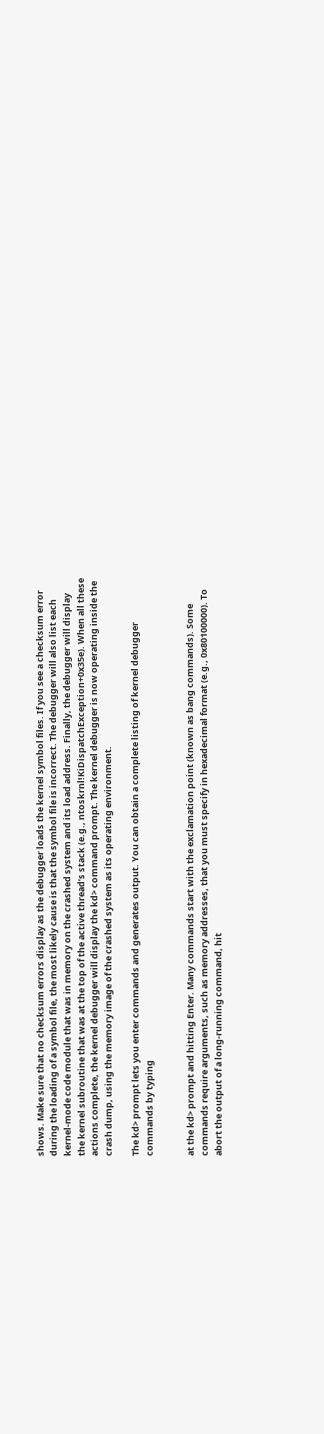shows. Make sure that no checksum errors display as the debugger loads the kernel symbol files. If you see a checksum error during the loading of a symbol file, the most likely cause is that the symbol file is incorrect. The debugger will also list each kernel-mode code module that was in memory on the crashed system and its load address. Finally, the debugger will display the kernel subroutine that was at the top of the active thread’s stack (e.g., ntoskrnl!KiDispatchException+0x35e). When all these actions complete, the kernel debugger will display the kd> command prompt. The kernel debugger is now operating inside the crash dump, using the memory image of the crashed system as its operating environment.

The kd> prompt lets you enter commands and generates output. You can obtain a complete listing of kernel debugger commands by typing


at the kd> prompt and hitting Enter. Many commands start with the exclamation point (known as bang commands). Some commands require arguments, such as memory addresses, that you must specify in hexadecimal format (e.g., 0x80100000). To abort the output of a long-running command, hit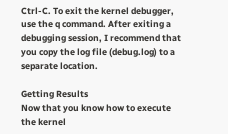Ctrl-C. To exit the kernel debugger, use the q command. After exiting a debugging session, I recommend that you copy the log file (debug.log) to a separate location.

Getting Results
Now that you know how to execute the kernel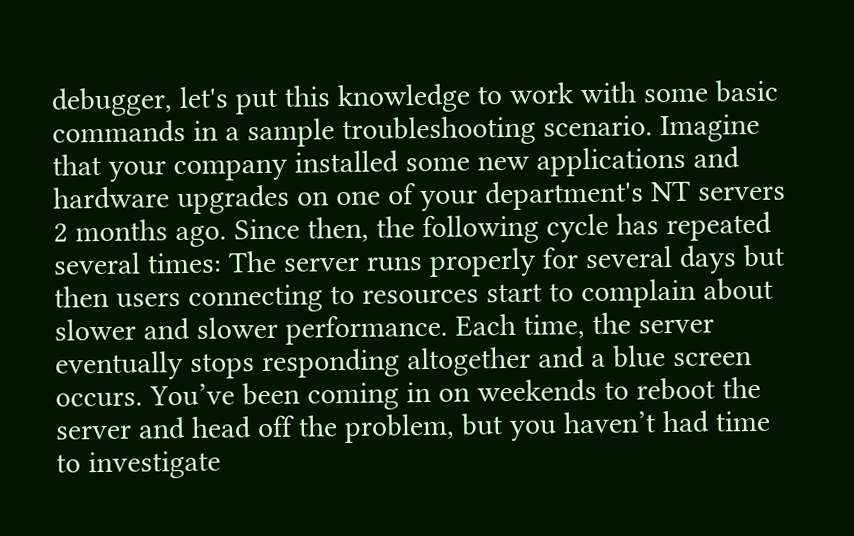debugger, let's put this knowledge to work with some basic commands in a sample troubleshooting scenario. Imagine that your company installed some new applications and hardware upgrades on one of your department's NT servers 2 months ago. Since then, the following cycle has repeated several times: The server runs properly for several days but then users connecting to resources start to complain about slower and slower performance. Each time, the server eventually stops responding altogether and a blue screen occurs. You’ve been coming in on weekends to reboot the server and head off the problem, but you haven’t had time to investigate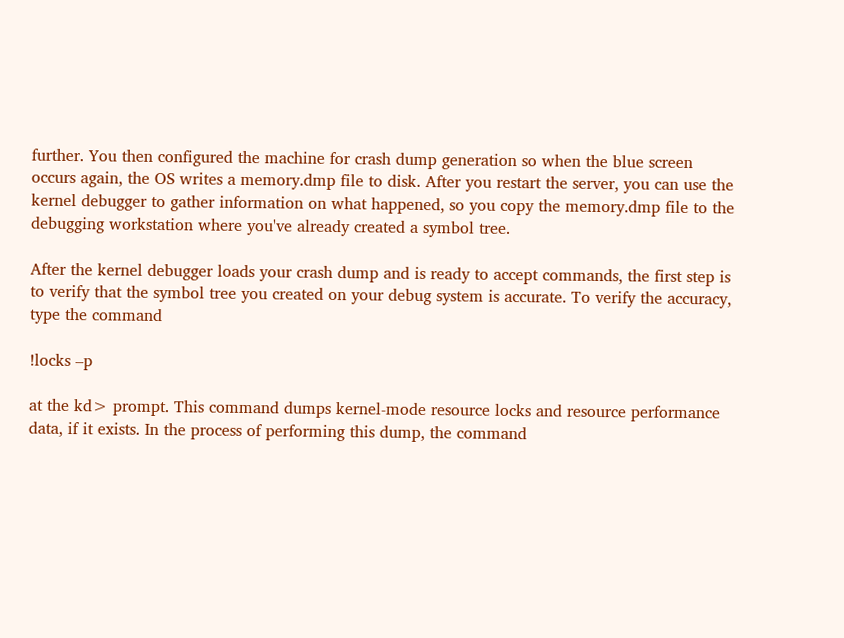further. You then configured the machine for crash dump generation so when the blue screen occurs again, the OS writes a memory.dmp file to disk. After you restart the server, you can use the kernel debugger to gather information on what happened, so you copy the memory.dmp file to the debugging workstation where you've already created a symbol tree.

After the kernel debugger loads your crash dump and is ready to accept commands, the first step is to verify that the symbol tree you created on your debug system is accurate. To verify the accuracy, type the command

!locks –p

at the kd> prompt. This command dumps kernel-mode resource locks and resource performance data, if it exists. In the process of performing this dump, the command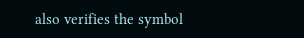also verifies the symbol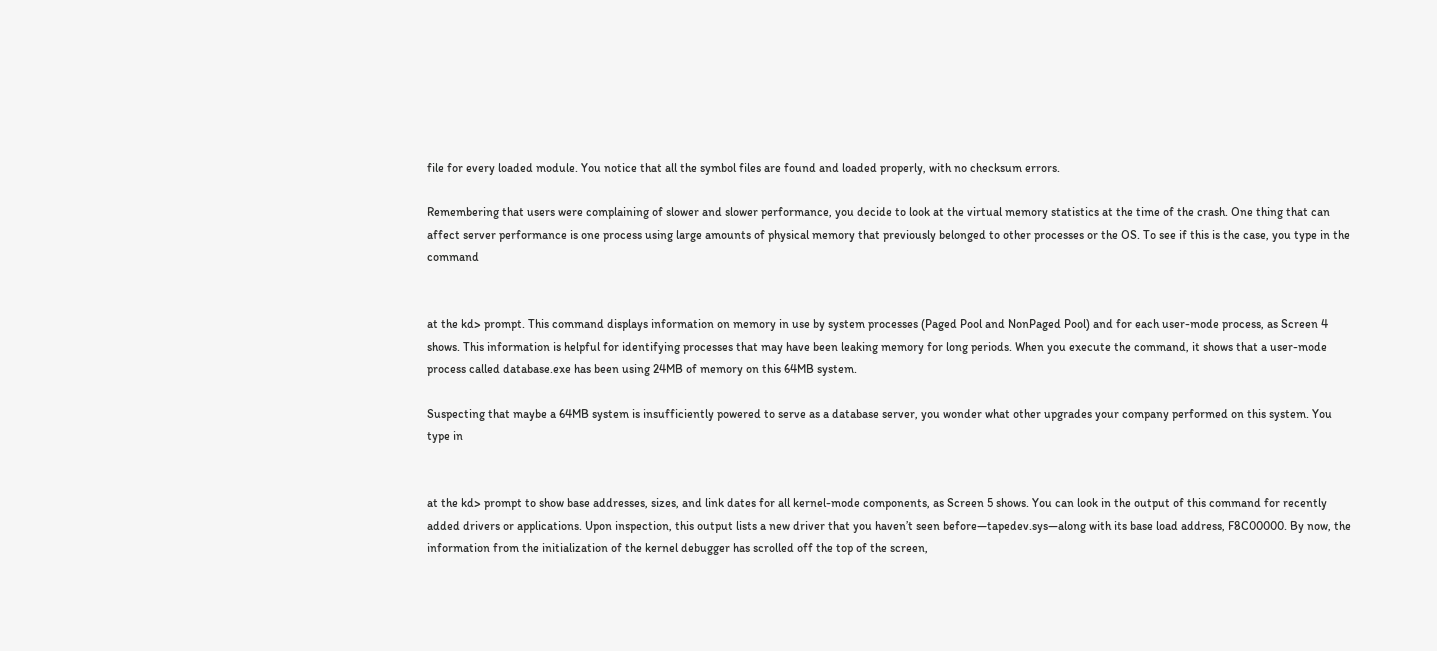file for every loaded module. You notice that all the symbol files are found and loaded properly, with no checksum errors.

Remembering that users were complaining of slower and slower performance, you decide to look at the virtual memory statistics at the time of the crash. One thing that can affect server performance is one process using large amounts of physical memory that previously belonged to other processes or the OS. To see if this is the case, you type in the command


at the kd> prompt. This command displays information on memory in use by system processes (Paged Pool and NonPaged Pool) and for each user-mode process, as Screen 4 shows. This information is helpful for identifying processes that may have been leaking memory for long periods. When you execute the command, it shows that a user-mode process called database.exe has been using 24MB of memory on this 64MB system.

Suspecting that maybe a 64MB system is insufficiently powered to serve as a database server, you wonder what other upgrades your company performed on this system. You type in


at the kd> prompt to show base addresses, sizes, and link dates for all kernel-mode components, as Screen 5 shows. You can look in the output of this command for recently added drivers or applications. Upon inspection, this output lists a new driver that you haven’t seen before—tapedev.sys—along with its base load address, F8C00000. By now, the information from the initialization of the kernel debugger has scrolled off the top of the screen,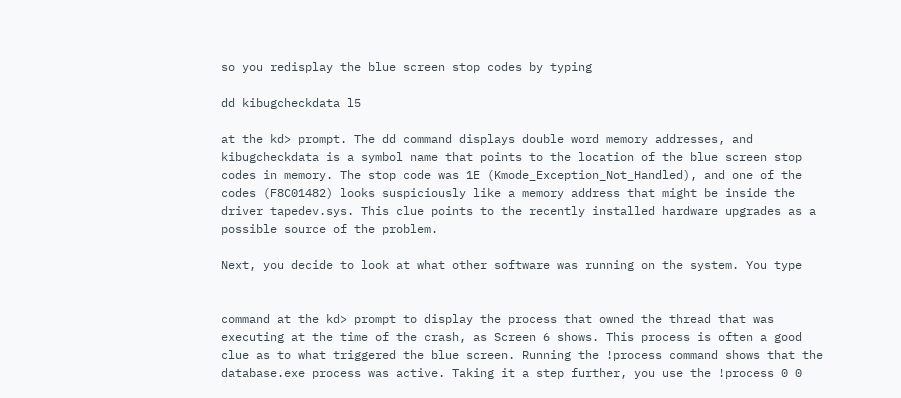so you redisplay the blue screen stop codes by typing

dd kibugcheckdata l5

at the kd> prompt. The dd command displays double word memory addresses, and kibugcheckdata is a symbol name that points to the location of the blue screen stop codes in memory. The stop code was 1E (Kmode_Exception_Not_Handled), and one of the codes (F8C01482) looks suspiciously like a memory address that might be inside the driver tapedev.sys. This clue points to the recently installed hardware upgrades as a possible source of the problem.

Next, you decide to look at what other software was running on the system. You type


command at the kd> prompt to display the process that owned the thread that was executing at the time of the crash, as Screen 6 shows. This process is often a good clue as to what triggered the blue screen. Running the !process command shows that the database.exe process was active. Taking it a step further, you use the !process 0 0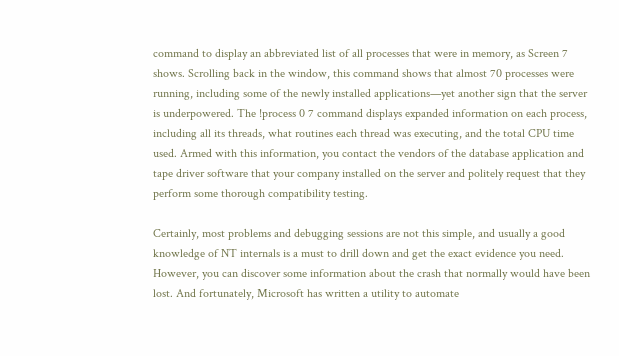command to display an abbreviated list of all processes that were in memory, as Screen 7 shows. Scrolling back in the window, this command shows that almost 70 processes were running, including some of the newly installed applications—yet another sign that the server is underpowered. The !process 0 7 command displays expanded information on each process, including all its threads, what routines each thread was executing, and the total CPU time used. Armed with this information, you contact the vendors of the database application and tape driver software that your company installed on the server and politely request that they perform some thorough compatibility testing.

Certainly, most problems and debugging sessions are not this simple, and usually a good knowledge of NT internals is a must to drill down and get the exact evidence you need. However, you can discover some information about the crash that normally would have been lost. And fortunately, Microsoft has written a utility to automate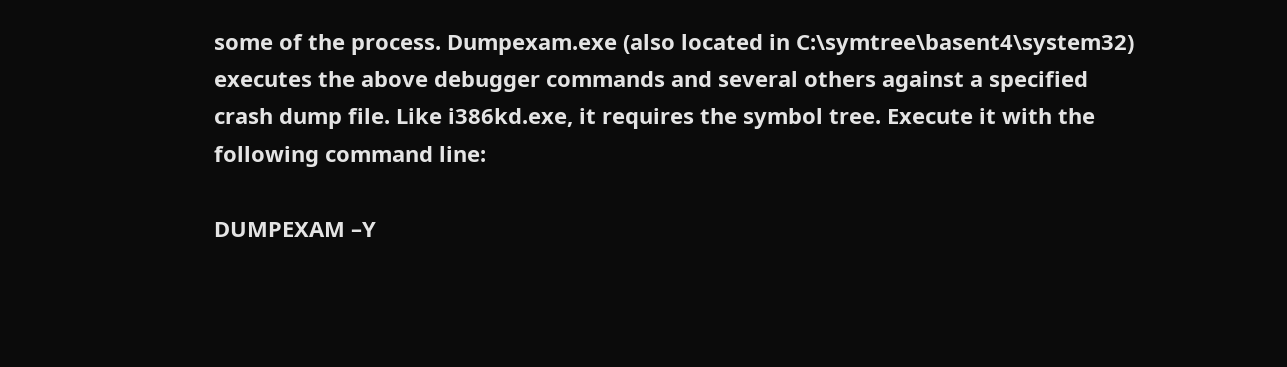some of the process. Dumpexam.exe (also located in C:\symtree\basent4\system32) executes the above debugger commands and several others against a specified crash dump file. Like i386kd.exe, it requires the symbol tree. Execute it with the following command line:

DUMPEXAM –Y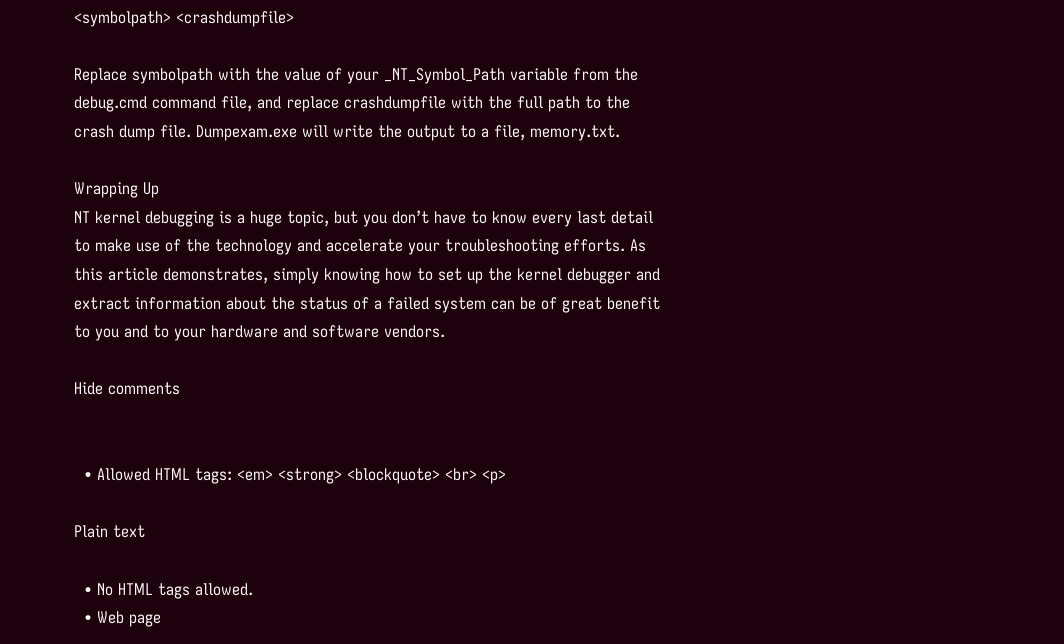<symbolpath> <crashdumpfile>

Replace symbolpath with the value of your _NT_Symbol_Path variable from the debug.cmd command file, and replace crashdumpfile with the full path to the crash dump file. Dumpexam.exe will write the output to a file, memory.txt.

Wrapping Up
NT kernel debugging is a huge topic, but you don’t have to know every last detail to make use of the technology and accelerate your troubleshooting efforts. As this article demonstrates, simply knowing how to set up the kernel debugger and extract information about the status of a failed system can be of great benefit to you and to your hardware and software vendors.

Hide comments


  • Allowed HTML tags: <em> <strong> <blockquote> <br> <p>

Plain text

  • No HTML tags allowed.
  • Web page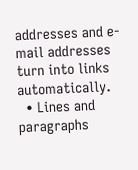addresses and e-mail addresses turn into links automatically.
  • Lines and paragraphs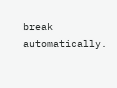break automatically.